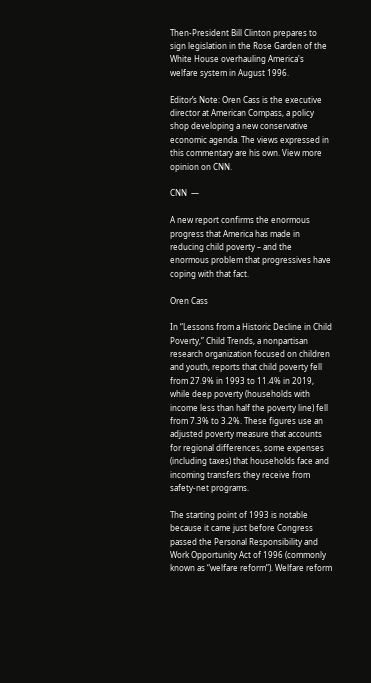Then-President Bill Clinton prepares to sign legislation in the Rose Garden of the White House overhauling America's welfare system in August 1996.

Editor’s Note: Oren Cass is the executive director at American Compass, a policy shop developing a new conservative economic agenda. The views expressed in this commentary are his own. View more opinion on CNN.

CNN  —

A new report confirms the enormous progress that America has made in reducing child poverty – and the enormous problem that progressives have coping with that fact.

Oren Cass

In “Lessons from a Historic Decline in Child Poverty,” Child Trends, a nonpartisan research organization focused on children and youth, reports that child poverty fell from 27.9% in 1993 to 11.4% in 2019, while deep poverty (households with income less than half the poverty line) fell from 7.3% to 3.2%. These figures use an adjusted poverty measure that accounts for regional differences, some expenses (including taxes) that households face and incoming transfers they receive from safety-net programs.

The starting point of 1993 is notable because it came just before Congress passed the Personal Responsibility and Work Opportunity Act of 1996 (commonly known as “welfare reform”). Welfare reform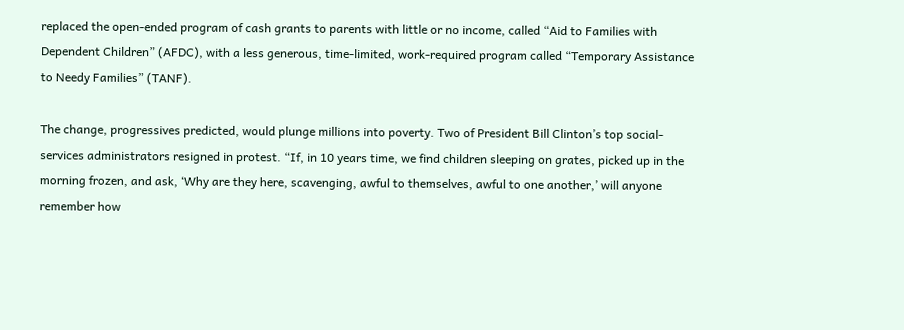replaced the open-ended program of cash grants to parents with little or no income, called “Aid to Families with Dependent Children” (AFDC), with a less generous, time-limited, work-required program called “Temporary Assistance to Needy Families” (TANF).

The change, progressives predicted, would plunge millions into poverty. Two of President Bill Clinton’s top social-services administrators resigned in protest. “If, in 10 years time, we find children sleeping on grates, picked up in the morning frozen, and ask, ‘Why are they here, scavenging, awful to themselves, awful to one another,’ will anyone remember how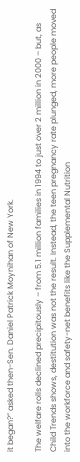it began?” asked then-Sen. Daniel Patrick Moynihan of New York.

The welfare rolls declined precipitously – from 5.1 million families in 1994 to just over 2 million in 2000 – but, as Child Trends shows, destitution was not the result. Instead, the teen pregnancy rate plunged, more people moved into the workforce and safety-net benefits like the Supplemental Nutrition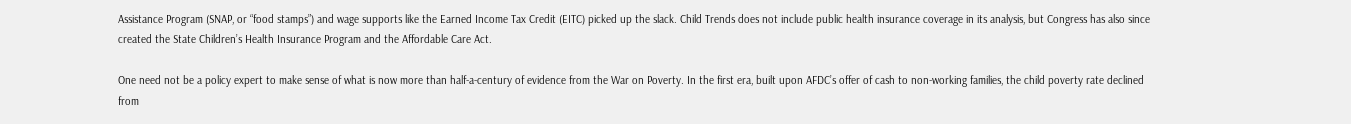Assistance Program (SNAP, or “food stamps”) and wage supports like the Earned Income Tax Credit (EITC) picked up the slack. Child Trends does not include public health insurance coverage in its analysis, but Congress has also since created the State Children’s Health Insurance Program and the Affordable Care Act.

One need not be a policy expert to make sense of what is now more than half-a-century of evidence from the War on Poverty. In the first era, built upon AFDC’s offer of cash to non-working families, the child poverty rate declined from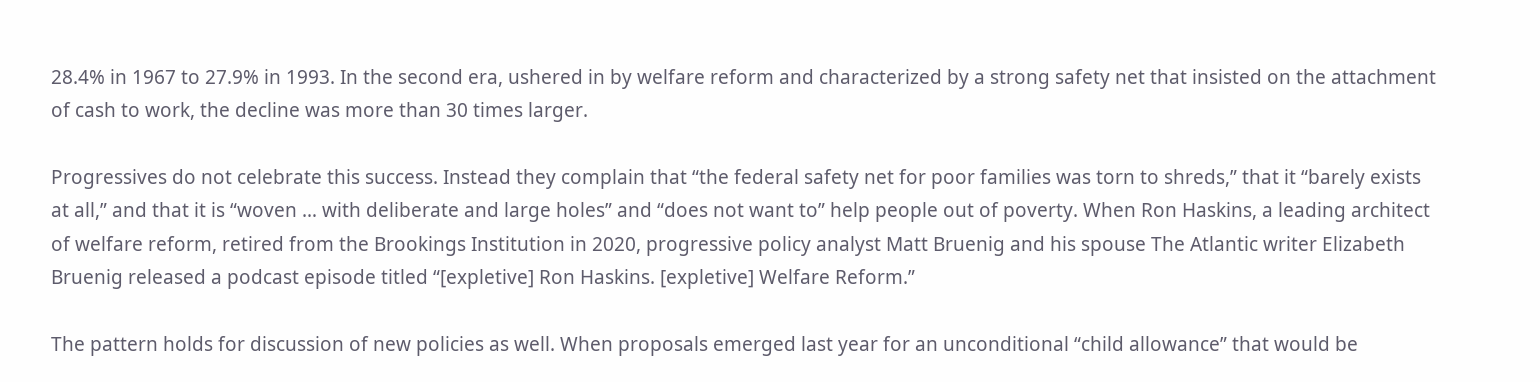28.4% in 1967 to 27.9% in 1993. In the second era, ushered in by welfare reform and characterized by a strong safety net that insisted on the attachment of cash to work, the decline was more than 30 times larger.

Progressives do not celebrate this success. Instead they complain that “the federal safety net for poor families was torn to shreds,” that it “barely exists at all,” and that it is “woven … with deliberate and large holes” and “does not want to” help people out of poverty. When Ron Haskins, a leading architect of welfare reform, retired from the Brookings Institution in 2020, progressive policy analyst Matt Bruenig and his spouse The Atlantic writer Elizabeth Bruenig released a podcast episode titled “[expletive] Ron Haskins. [expletive] Welfare Reform.”

The pattern holds for discussion of new policies as well. When proposals emerged last year for an unconditional “child allowance” that would be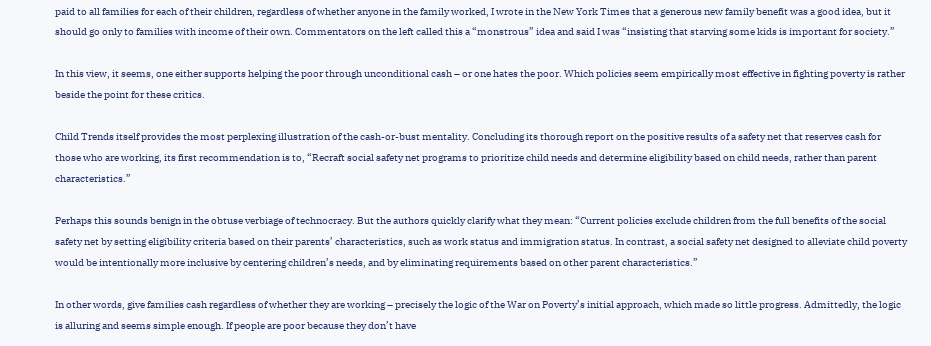paid to all families for each of their children, regardless of whether anyone in the family worked, I wrote in the New York Times that a generous new family benefit was a good idea, but it should go only to families with income of their own. Commentators on the left called this a “monstrous” idea and said I was “insisting that starving some kids is important for society.”

In this view, it seems, one either supports helping the poor through unconditional cash – or one hates the poor. Which policies seem empirically most effective in fighting poverty is rather beside the point for these critics.

Child Trends itself provides the most perplexing illustration of the cash-or-bust mentality. Concluding its thorough report on the positive results of a safety net that reserves cash for those who are working, its first recommendation is to, “Recraft social safety net programs to prioritize child needs and determine eligibility based on child needs, rather than parent characteristics.”

Perhaps this sounds benign in the obtuse verbiage of technocracy. But the authors quickly clarify what they mean: “Current policies exclude children from the full benefits of the social safety net by setting eligibility criteria based on their parents’ characteristics, such as work status and immigration status. In contrast, a social safety net designed to alleviate child poverty would be intentionally more inclusive by centering children’s needs, and by eliminating requirements based on other parent characteristics.”

In other words, give families cash regardless of whether they are working – precisely the logic of the War on Poverty’s initial approach, which made so little progress. Admittedly, the logic is alluring and seems simple enough. If people are poor because they don’t have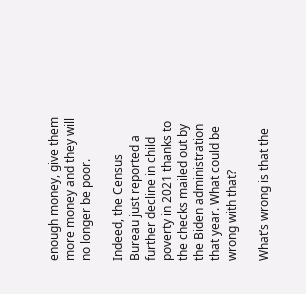enough money, give them more money and they will no longer be poor.

Indeed, the Census Bureau just reported a further decline in child poverty in 2021 thanks to the checks mailed out by the Biden administration that year. What could be wrong with that?

What’s wrong is that the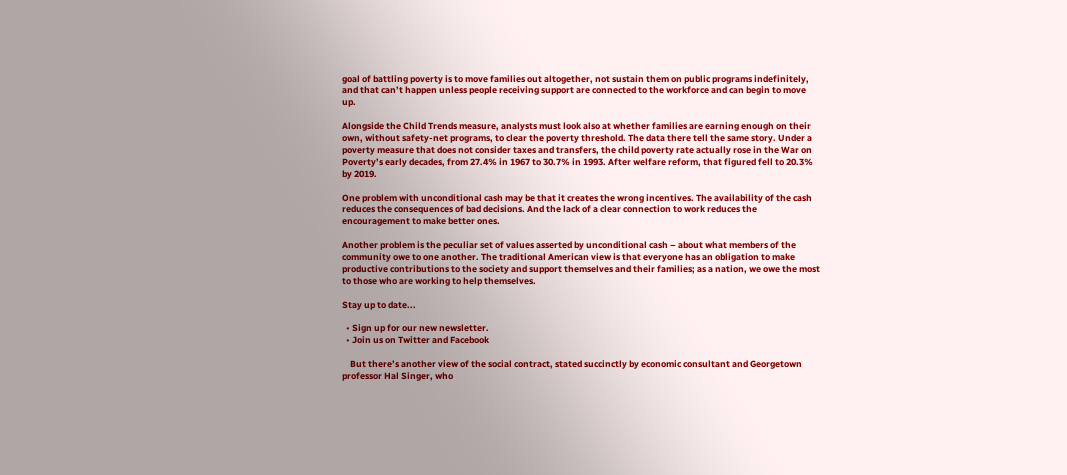goal of battling poverty is to move families out altogether, not sustain them on public programs indefinitely, and that can’t happen unless people receiving support are connected to the workforce and can begin to move up.

Alongside the Child Trends measure, analysts must look also at whether families are earning enough on their own, without safety-net programs, to clear the poverty threshold. The data there tell the same story. Under a poverty measure that does not consider taxes and transfers, the child poverty rate actually rose in the War on Poverty’s early decades, from 27.4% in 1967 to 30.7% in 1993. After welfare reform, that figured fell to 20.3% by 2019.

One problem with unconditional cash may be that it creates the wrong incentives. The availability of the cash reduces the consequences of bad decisions. And the lack of a clear connection to work reduces the encouragement to make better ones.

Another problem is the peculiar set of values asserted by unconditional cash – about what members of the community owe to one another. The traditional American view is that everyone has an obligation to make productive contributions to the society and support themselves and their families; as a nation, we owe the most to those who are working to help themselves.

Stay up to date...

  • Sign up for our new newsletter.
  • Join us on Twitter and Facebook

    But there’s another view of the social contract, stated succinctly by economic consultant and Georgetown professor Hal Singer, who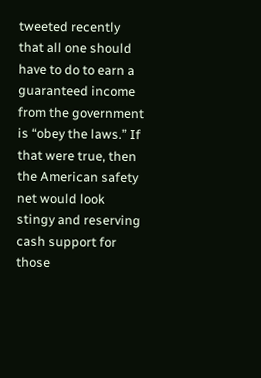tweeted recently that all one should have to do to earn a guaranteed income from the government is “obey the laws.” If that were true, then the American safety net would look stingy and reserving cash support for those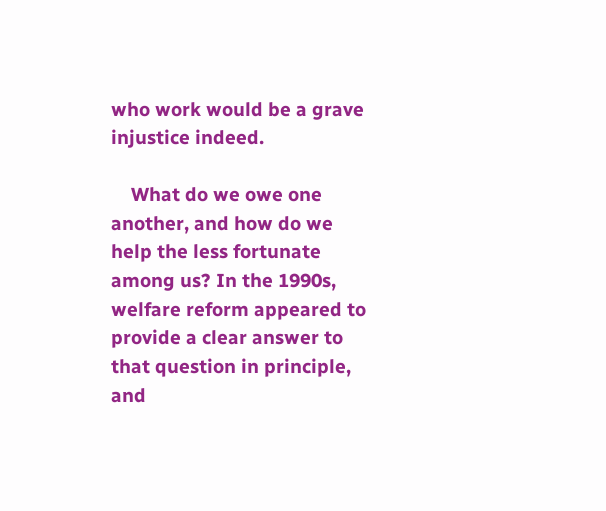who work would be a grave injustice indeed.

    What do we owe one another, and how do we help the less fortunate among us? In the 1990s, welfare reform appeared to provide a clear answer to that question in principle, and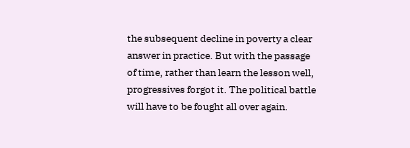the subsequent decline in poverty a clear answer in practice. But with the passage of time, rather than learn the lesson well, progressives forgot it. The political battle will have to be fought all over again.